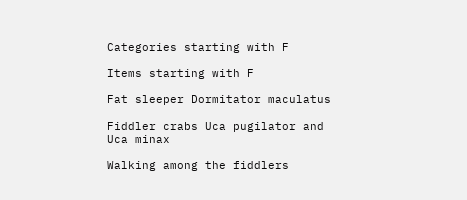Categories starting with F

Items starting with F

Fat sleeper Dormitator maculatus

Fiddler crabs Uca pugilator and Uca minax

Walking among the fiddlers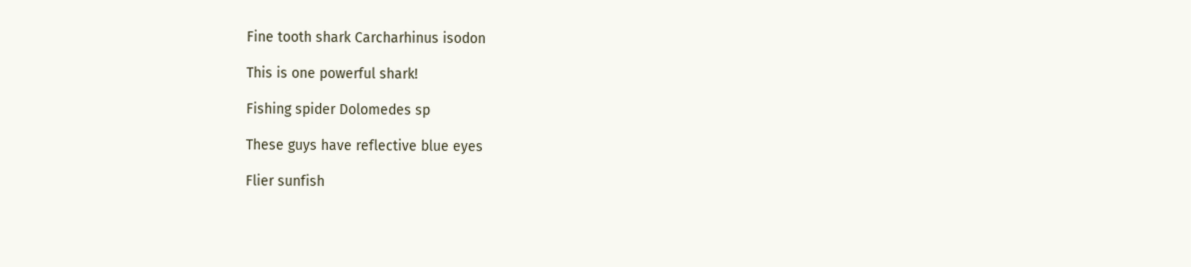Fine tooth shark Carcharhinus isodon

This is one powerful shark!

Fishing spider Dolomedes sp

These guys have reflective blue eyes

Flier sunfish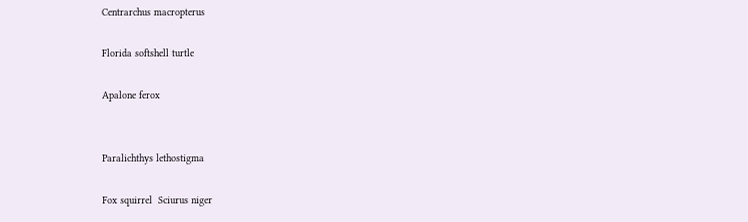Centrarchus macropterus

Florida softshell turtle

Apalone ferox


Paralichthys lethostigma

Fox squirrel  Sciurus niger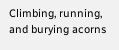Climbing, running, and burying acorns